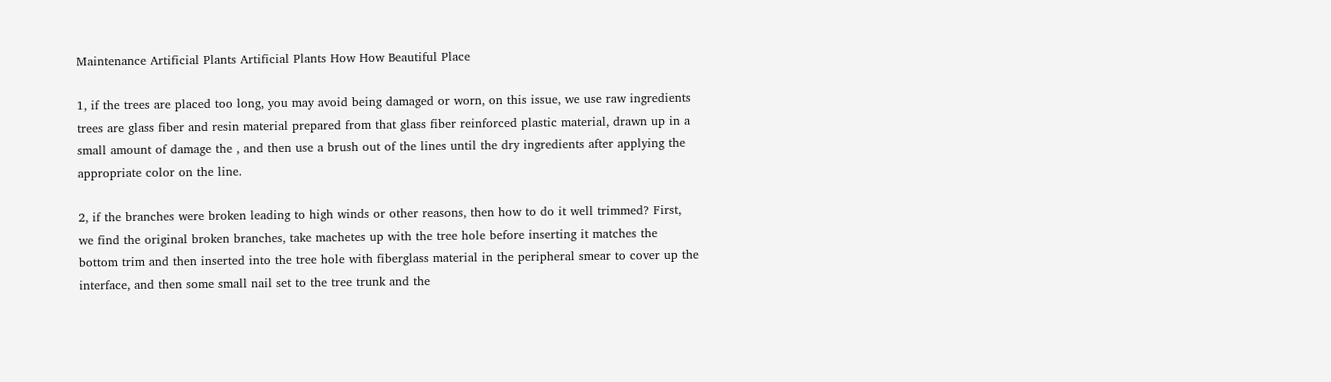Maintenance Artificial Plants Artificial Plants How How Beautiful Place

1, if the trees are placed too long, you may avoid being damaged or worn, on this issue, we use raw ingredients trees are glass fiber and resin material prepared from that glass fiber reinforced plastic material, drawn up in a small amount of damage the , and then use a brush out of the lines until the dry ingredients after applying the appropriate color on the line.

2, if the branches were broken leading to high winds or other reasons, then how to do it well trimmed? First, we find the original broken branches, take machetes up with the tree hole before inserting it matches the bottom trim and then inserted into the tree hole with fiberglass material in the peripheral smear to cover up the interface, and then some small nail set to the tree trunk and the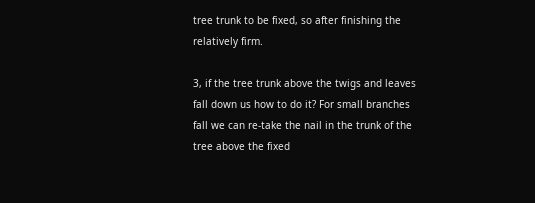tree trunk to be fixed, so after finishing the relatively firm.

3, if the tree trunk above the twigs and leaves fall down us how to do it? For small branches fall we can re-take the nail in the trunk of the tree above the fixed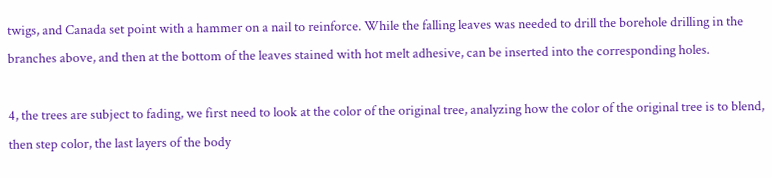twigs, and Canada set point with a hammer on a nail to reinforce. While the falling leaves was needed to drill the borehole drilling in the branches above, and then at the bottom of the leaves stained with hot melt adhesive, can be inserted into the corresponding holes.

4, the trees are subject to fading, we first need to look at the color of the original tree, analyzing how the color of the original tree is to blend, then step color, the last layers of the body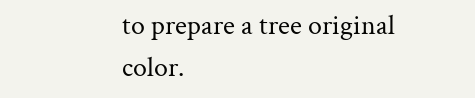to prepare a tree original color.